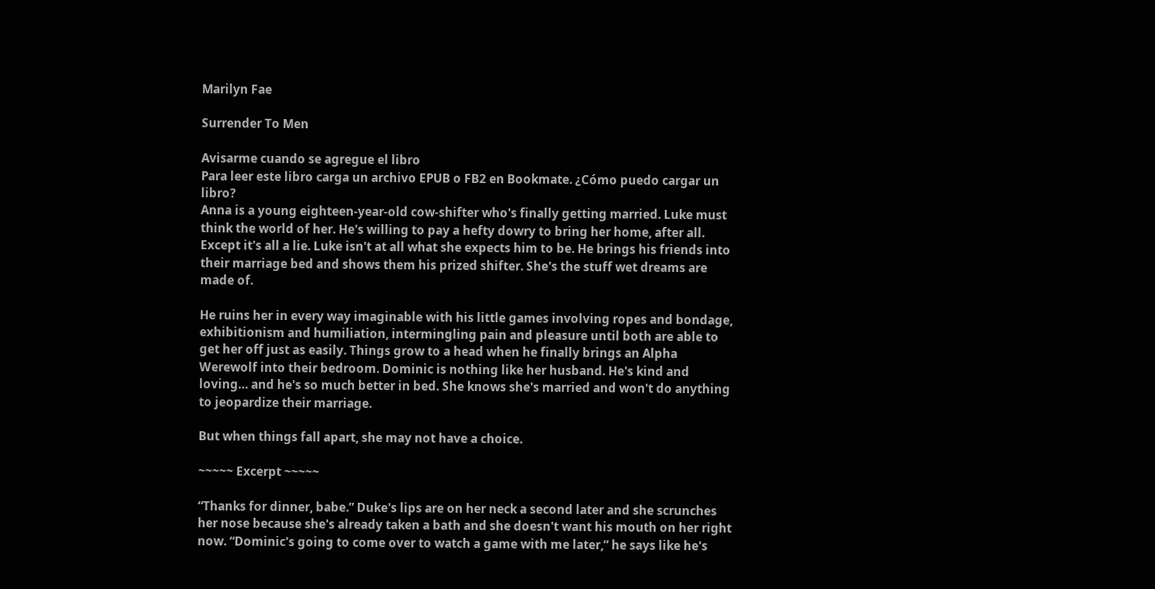Marilyn Fae

Surrender To Men

Avisarme cuando se agregue el libro
Para leer este libro carga un archivo EPUB o FB2 en Bookmate. ¿Cómo puedo cargar un libro?
Anna is a young eighteen-year-old cow-shifter who's finally getting married. Luke must think the world of her. He's willing to pay a hefty dowry to bring her home, after all. Except it's all a lie. Luke isn't at all what she expects him to be. He brings his friends into their marriage bed and shows them his prized shifter. She's the stuff wet dreams are made of.

He ruins her in every way imaginable with his little games involving ropes and bondage, exhibitionism and humiliation, intermingling pain and pleasure until both are able to get her off just as easily. Things grow to a head when he finally brings an Alpha Werewolf into their bedroom. Dominic is nothing like her husband. He's kind and loving… and he's so much better in bed. She knows she's married and won't do anything to jeopardize their marriage.

But when things fall apart, she may not have a choice.

~~~~~ Excerpt ~~~~~

“Thanks for dinner, babe.” Duke's lips are on her neck a second later and she scrunches her nose because she's already taken a bath and she doesn't want his mouth on her right now. “Dominic's going to come over to watch a game with me later,” he says like he's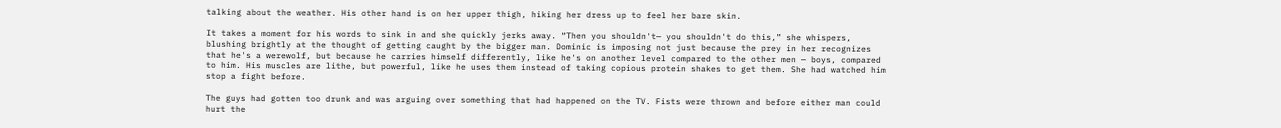talking about the weather. His other hand is on her upper thigh, hiking her dress up to feel her bare skin.

It takes a moment for his words to sink in and she quickly jerks away. “Then you shouldn't— you shouldn't do this,” she whispers, blushing brightly at the thought of getting caught by the bigger man. Dominic is imposing not just because the prey in her recognizes that he's a werewolf, but because he carries himself differently, like he's on another level compared to the other men — boys, compared to him. His muscles are lithe, but powerful, like he uses them instead of taking copious protein shakes to get them. She had watched him stop a fight before.

The guys had gotten too drunk and was arguing over something that had happened on the TV. Fists were thrown and before either man could hurt the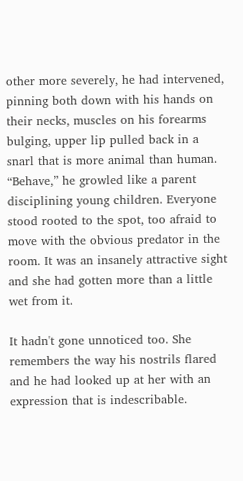other more severely, he had intervened, pinning both down with his hands on their necks, muscles on his forearms bulging, upper lip pulled back in a snarl that is more animal than human. “Behave,” he growled like a parent disciplining young children. Everyone stood rooted to the spot, too afraid to move with the obvious predator in the room. It was an insanely attractive sight and she had gotten more than a little wet from it.

It hadn't gone unnoticed too. She remembers the way his nostrils flared and he had looked up at her with an expression that is indescribable.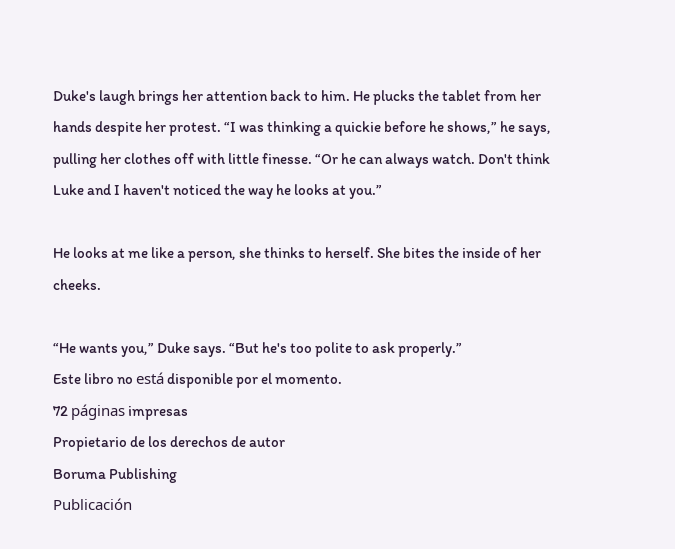Duke's laugh brings her attention back to him. He plucks the tablet from her hands despite her protest. “I was thinking a quickie before he shows,” he says, pulling her clothes off with little finesse. “Or he can always watch. Don't think Luke and I haven't noticed the way he looks at you.”

He looks at me like a person, she thinks to herself. She bites the inside of her cheeks.

“He wants you,” Duke says. “But he's too polite to ask properly.”
Este libro no está disponible por el momento.
72 páginas impresas
Propietario de los derechos de autor
Boruma Publishing
Publicación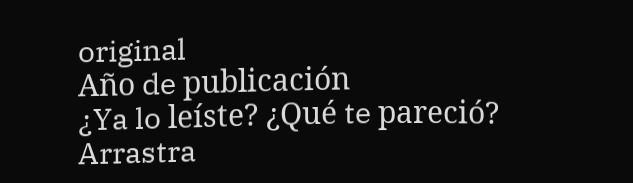original
Año de publicación
¿Ya lo leíste? ¿Qué te pareció?
Arrastra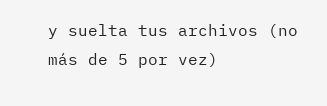y suelta tus archivos (no más de 5 por vez)